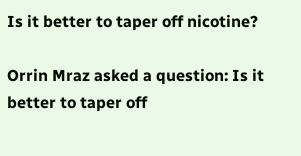Is it better to taper off nicotine?

Orrin Mraz asked a question: Is it better to taper off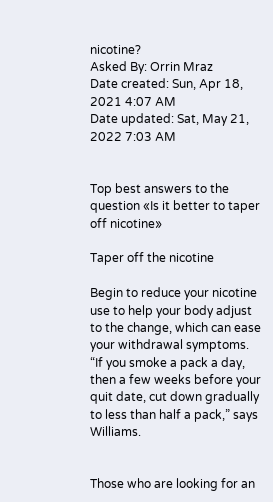nicotine?
Asked By: Orrin Mraz
Date created: Sun, Apr 18, 2021 4:07 AM
Date updated: Sat, May 21, 2022 7:03 AM


Top best answers to the question «Is it better to taper off nicotine»

Taper off the nicotine

Begin to reduce your nicotine use to help your body adjust to the change, which can ease your withdrawal symptoms. “If you smoke a pack a day, then a few weeks before your quit date, cut down gradually to less than half a pack,” says Williams.


Those who are looking for an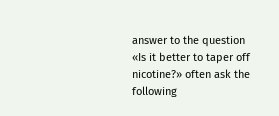answer to the question «Is it better to taper off nicotine?» often ask the following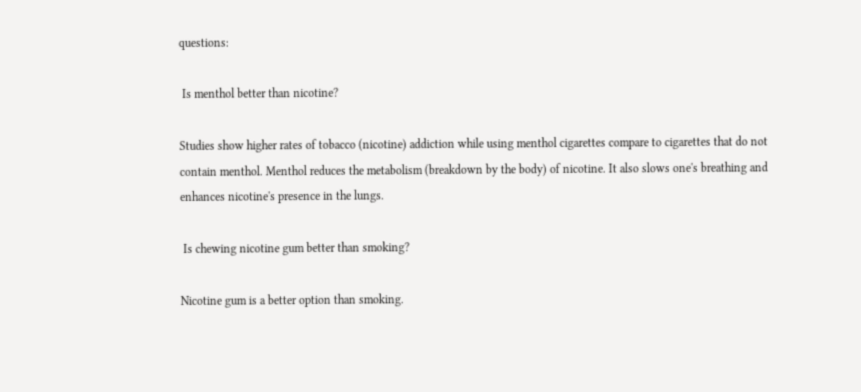questions:

 Is menthol better than nicotine?

Studies show higher rates of tobacco (nicotine) addiction while using menthol cigarettes compare to cigarettes that do not contain menthol. Menthol reduces the metabolism (breakdown by the body) of nicotine. It also slows one's breathing and enhances nicotine's presence in the lungs.

 Is chewing nicotine gum better than smoking?

Nicotine gum is a better option than smoking.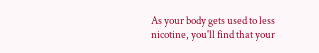As your body gets used to less nicotine, you'll find that your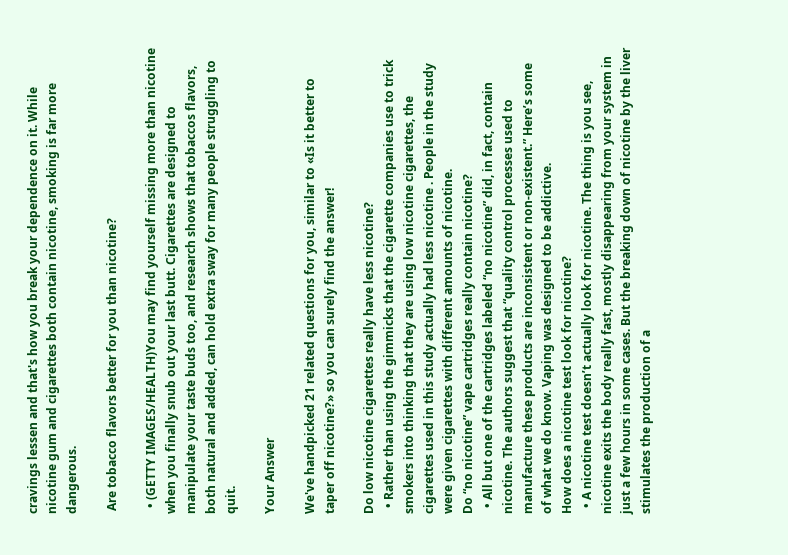cravings lessen and that's how you break your dependence on it. While nicotine gum and cigarettes both contain nicotine, smoking is far more dangerous.

 Are tobacco flavors better for you than nicotine?

  • (GETTY IMAGES/HEALTH)You may find yourself missing more than nicotine when you finally snub out your last butt. Cigarettes are designed to manipulate your taste buds too, and research shows that tobaccos flavors, both natural and added, can hold extra sway for many people struggling to quit.

Your Answer

We've handpicked 21 related questions for you, similar to «Is it better to taper off nicotine?» so you can surely find the answer!

Do low nicotine cigarettes really have less nicotine?
  • Rather than using the gimmicks that the cigarette companies use to trick smokers into thinking that they are using low nicotine cigarettes, the cigarettes used in this study actually had less nicotine . People in the study were given cigarettes with different amounts of nicotine.
Do “no nicotine” vape cartridges really contain nicotine?
  • All but one of the cartridges labeled “no nicotine” did, in fact, contain nicotine. The authors suggest that “quality control processes used to manufacture these products are inconsistent or non-existent.” Here’s some of what we do know. Vaping was designed to be addictive.
How does a nicotine test look for nicotine?
  • A nicotine test doesn’t actually look for nicotine. The thing is you see, nicotine exits the body really fast, mostly disappearing from your system in just a few hours in some cases. But the breaking down of nicotine by the liver stimulates the production of a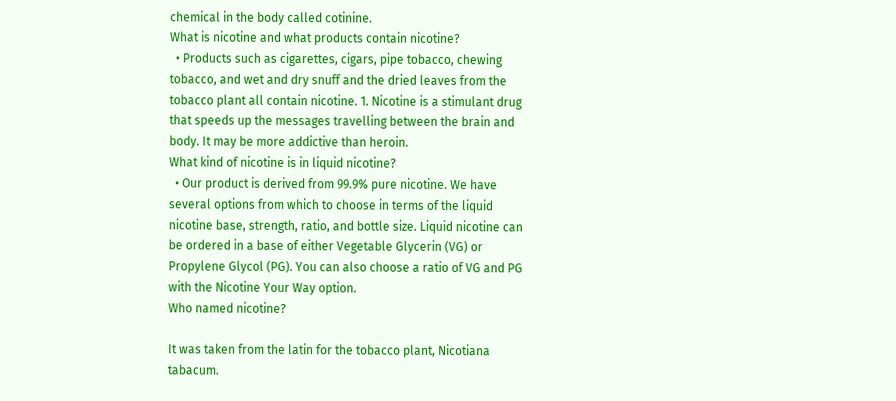chemical in the body called cotinine.
What is nicotine and what products contain nicotine?
  • Products such as cigarettes, cigars, pipe tobacco, chewing tobacco, and wet and dry snuff and the dried leaves from the tobacco plant all contain nicotine. 1. Nicotine is a stimulant drug that speeds up the messages travelling between the brain and body. It may be more addictive than heroin.
What kind of nicotine is in liquid nicotine?
  • Our product is derived from 99.9% pure nicotine. We have several options from which to choose in terms of the liquid nicotine base, strength, ratio, and bottle size. Liquid nicotine can be ordered in a base of either Vegetable Glycerin (VG) or Propylene Glycol (PG). You can also choose a ratio of VG and PG with the Nicotine Your Way option.
Who named nicotine?

It was taken from the latin for the tobacco plant, Nicotiana tabacum.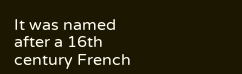It was named after a 16th century French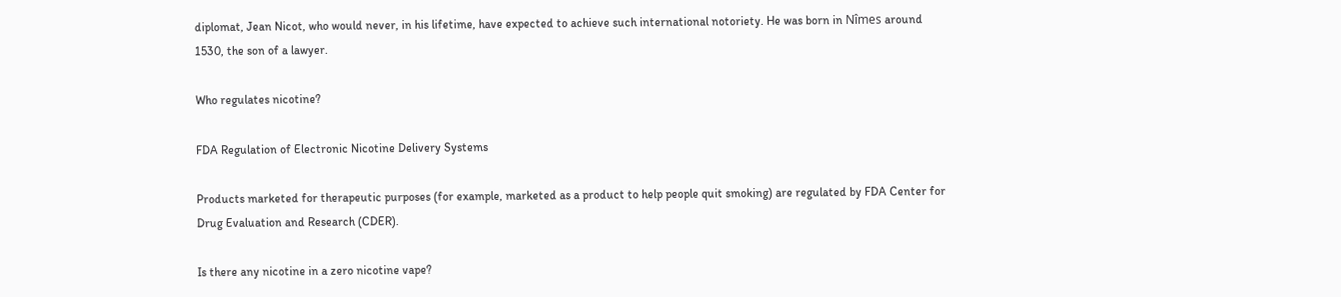diplomat, Jean Nicot, who would never, in his lifetime, have expected to achieve such international notoriety. He was born in Nîmes around 1530, the son of a lawyer.

Who regulates nicotine?

FDA Regulation of Electronic Nicotine Delivery Systems

Products marketed for therapeutic purposes (for example, marketed as a product to help people quit smoking) are regulated by FDA Center for Drug Evaluation and Research (CDER).

Is there any nicotine in a zero nicotine vape?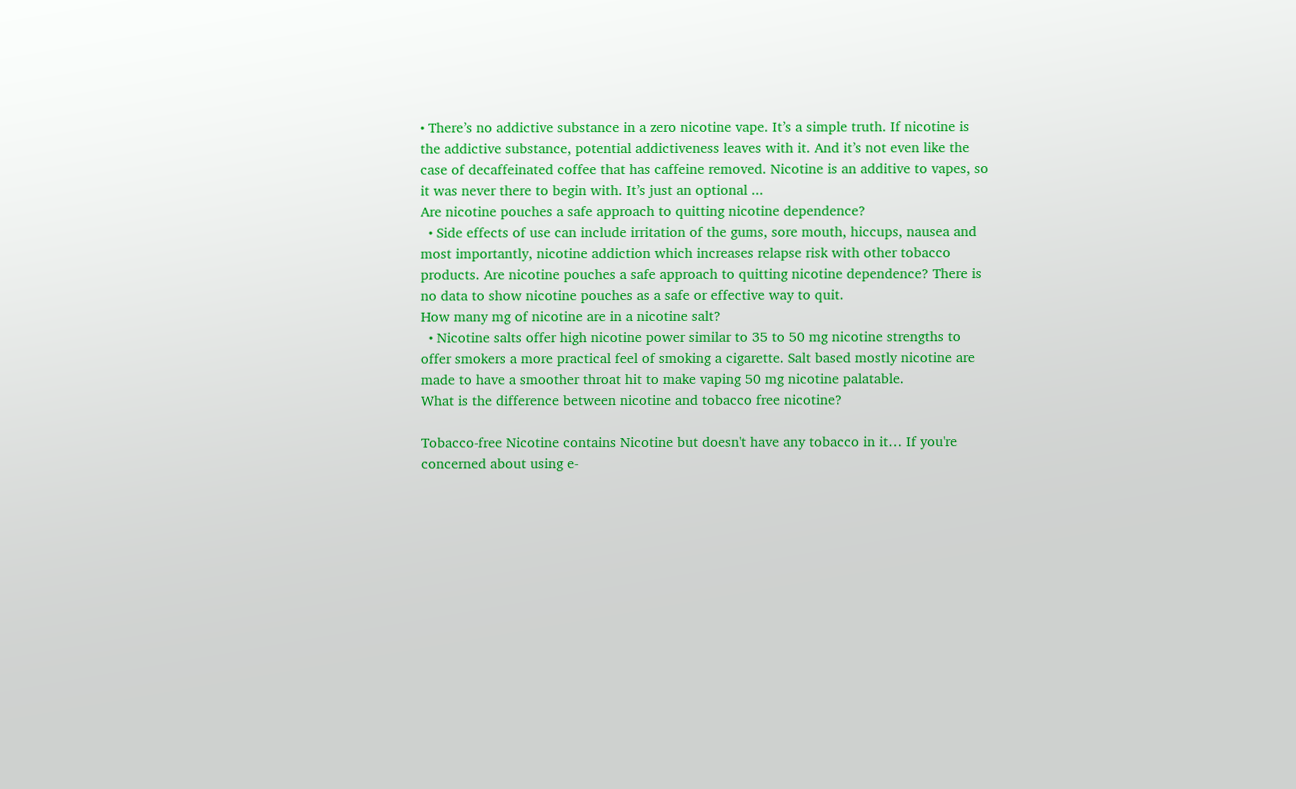• There’s no addictive substance in a zero nicotine vape. It’s a simple truth. If nicotine is the addictive substance, potential addictiveness leaves with it. And it’s not even like the case of decaffeinated coffee that has caffeine removed. Nicotine is an additive to vapes, so it was never there to begin with. It’s just an optional ...
Are nicotine pouches a safe approach to quitting nicotine dependence?
  • Side effects of use can include irritation of the gums, sore mouth, hiccups, nausea and most importantly, nicotine addiction which increases relapse risk with other tobacco products. Are nicotine pouches a safe approach to quitting nicotine dependence? There is no data to show nicotine pouches as a safe or effective way to quit.
How many mg of nicotine are in a nicotine salt?
  • Nicotine salts offer high nicotine power similar to 35 to 50 mg nicotine strengths to offer smokers a more practical feel of smoking a cigarette. Salt based mostly nicotine are made to have a smoother throat hit to make vaping 50 mg nicotine palatable.
What is the difference between nicotine and tobacco free nicotine?

Tobacco-free Nicotine contains Nicotine but doesn't have any tobacco in it… If you're concerned about using e-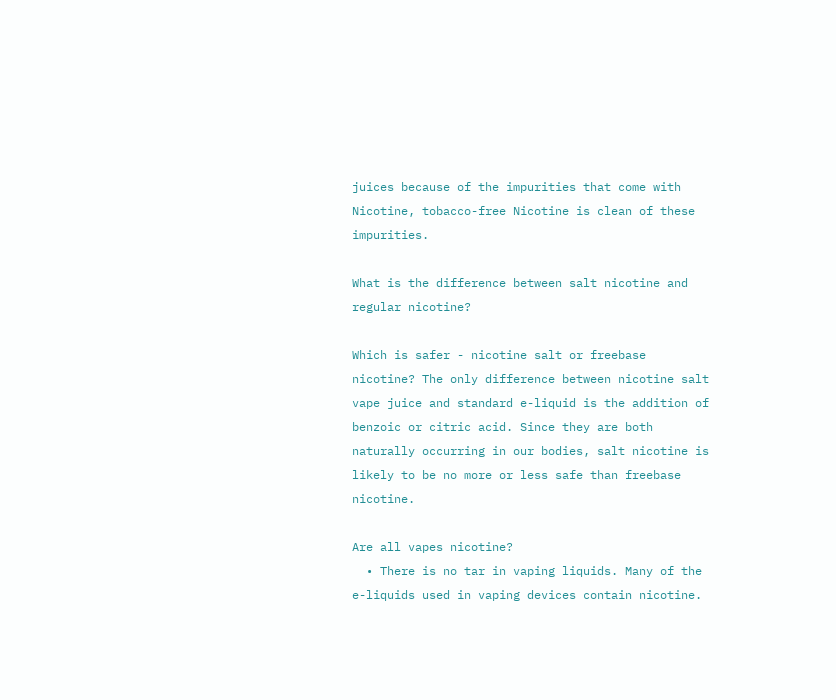juices because of the impurities that come with Nicotine, tobacco-free Nicotine is clean of these impurities.

What is the difference between salt nicotine and regular nicotine?

Which is safer - nicotine salt or freebase nicotine? The only difference between nicotine salt vape juice and standard e-liquid is the addition of benzoic or citric acid. Since they are both naturally occurring in our bodies, salt nicotine is likely to be no more or less safe than freebase nicotine.

Are all vapes nicotine?
  • There is no tar in vaping liquids. Many of the e-liquids used in vaping devices contain nicotine.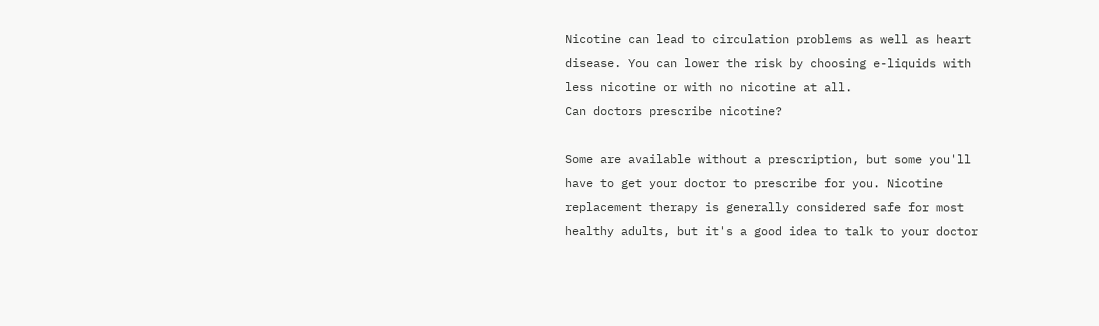Nicotine can lead to circulation problems as well as heart disease. You can lower the risk by choosing e-liquids with less nicotine or with no nicotine at all.
Can doctors prescribe nicotine?

Some are available without a prescription, but some you'll have to get your doctor to prescribe for you. Nicotine replacement therapy is generally considered safe for most healthy adults, but it's a good idea to talk to your doctor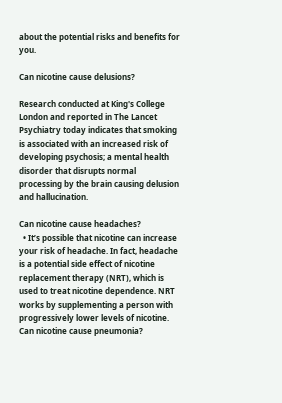about the potential risks and benefits for you.

Can nicotine cause delusions?

Research conducted at King's College London and reported in The Lancet Psychiatry today indicates that smoking is associated with an increased risk of developing psychosis; a mental health disorder that disrupts normal processing by the brain causing delusion and hallucination.

Can nicotine cause headaches?
  • It’s possible that nicotine can increase your risk of headache. In fact, headache is a potential side effect of nicotine replacement therapy (NRT), which is used to treat nicotine dependence. NRT works by supplementing a person with progressively lower levels of nicotine.
Can nicotine cause pneumonia?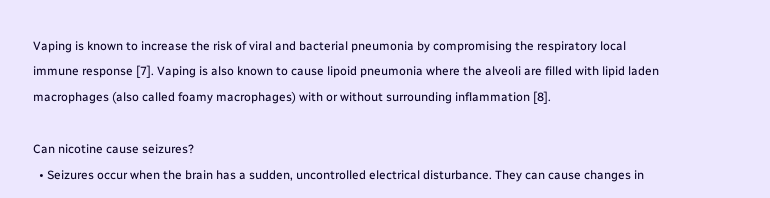Vaping is known to increase the risk of viral and bacterial pneumonia by compromising the respiratory local immune response [7]. Vaping is also known to cause lipoid pneumonia where the alveoli are filled with lipid laden macrophages (also called foamy macrophages) with or without surrounding inflammation [8].

Can nicotine cause seizures?
  • Seizures occur when the brain has a sudden, uncontrolled electrical disturbance. They can cause changes in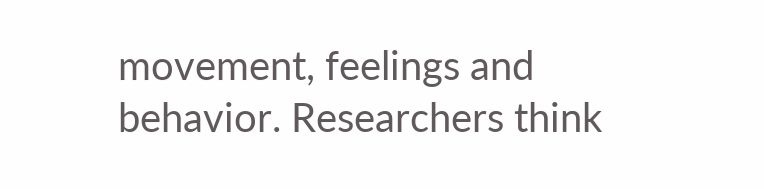movement, feelings and behavior. Researchers think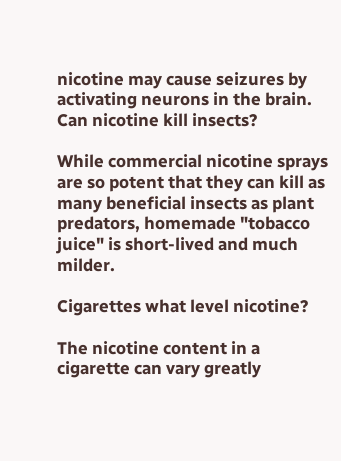nicotine may cause seizures by activating neurons in the brain.
Can nicotine kill insects?

While commercial nicotine sprays are so potent that they can kill as many beneficial insects as plant predators, homemade "tobacco juice" is short-lived and much milder.

Cigarettes what level nicotine?

The nicotine content in a cigarette can vary greatly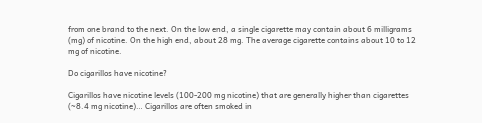from one brand to the next. On the low end, a single cigarette may contain about 6 milligrams (mg) of nicotine. On the high end, about 28 mg. The average cigarette contains about 10 to 12 mg of nicotine.

Do cigarillos have nicotine?

Cigarillos have nicotine levels (100-200 mg nicotine) that are generally higher than cigarettes (~8.4 mg nicotine)… Cigarillos are often smoked in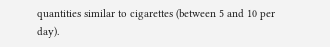quantities similar to cigarettes (between 5 and 10 per day).